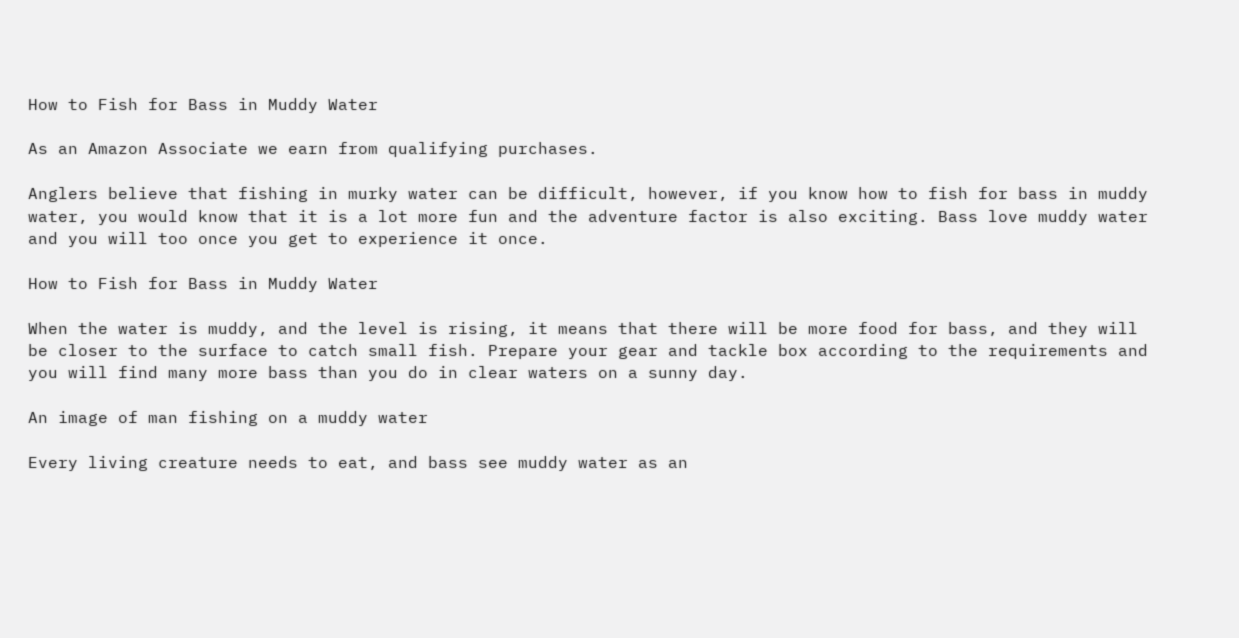How to Fish for Bass in Muddy Water

As an Amazon Associate we earn from qualifying purchases.

Anglers believe that fishing in murky water can be difficult, however, if you know how to fish for bass in muddy water, you would know that it is a lot more fun and the adventure factor is also exciting. Bass love muddy water and you will too once you get to experience it once.

How to Fish for Bass in Muddy Water

When the water is muddy, and the level is rising, it means that there will be more food for bass, and they will be closer to the surface to catch small fish. Prepare your gear and tackle box according to the requirements and you will find many more bass than you do in clear waters on a sunny day.

An image of man fishing on a muddy water

Every living creature needs to eat, and bass see muddy water as an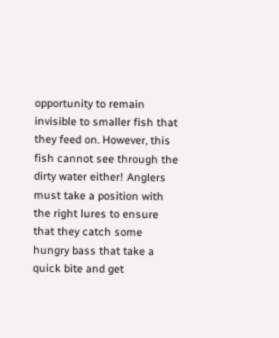opportunity to remain invisible to smaller fish that they feed on. However, this fish cannot see through the dirty water either! Anglers must take a position with the right lures to ensure that they catch some hungry bass that take a quick bite and get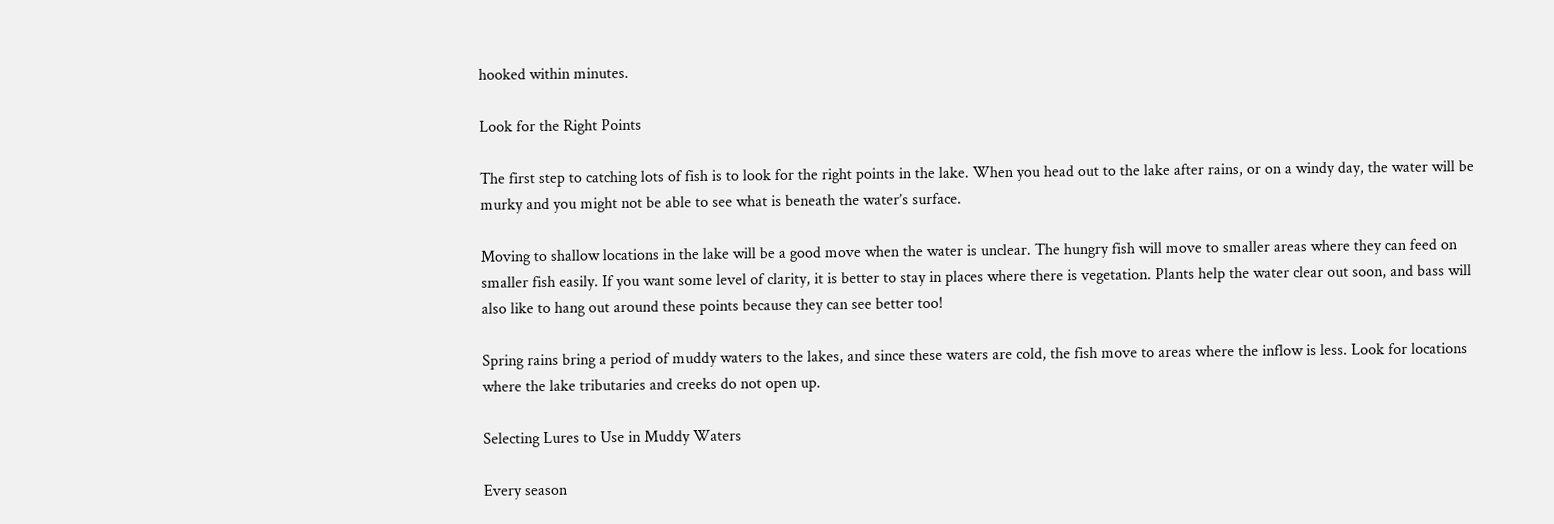hooked within minutes.

Look for the Right Points

The first step to catching lots of fish is to look for the right points in the lake. When you head out to the lake after rains, or on a windy day, the water will be murky and you might not be able to see what is beneath the water’s surface.

Moving to shallow locations in the lake will be a good move when the water is unclear. The hungry fish will move to smaller areas where they can feed on smaller fish easily. If you want some level of clarity, it is better to stay in places where there is vegetation. Plants help the water clear out soon, and bass will also like to hang out around these points because they can see better too!

Spring rains bring a period of muddy waters to the lakes, and since these waters are cold, the fish move to areas where the inflow is less. Look for locations where the lake tributaries and creeks do not open up.

Selecting Lures to Use in Muddy Waters

Every season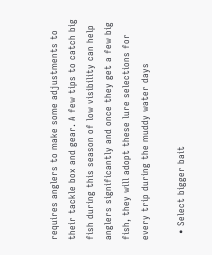requires anglers to make some adjustments to their tackle box and gear. A few tips to catch big fish during this season of low visibility can help anglers significantly and once they get a few big fish, they will adopt these lure selections for every trip during the muddy water days

  • Select bigger bait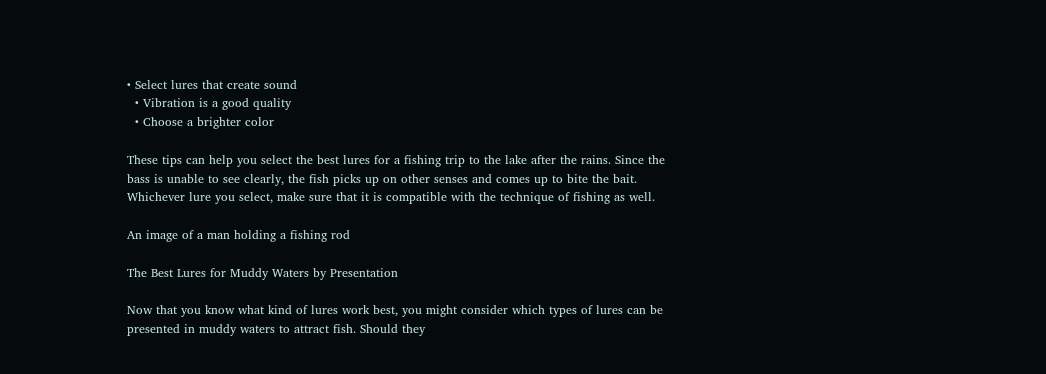• Select lures that create sound
  • Vibration is a good quality
  • Choose a brighter color

These tips can help you select the best lures for a fishing trip to the lake after the rains. Since the bass is unable to see clearly, the fish picks up on other senses and comes up to bite the bait. Whichever lure you select, make sure that it is compatible with the technique of fishing as well.

An image of a man holding a fishing rod

The Best Lures for Muddy Waters by Presentation

Now that you know what kind of lures work best, you might consider which types of lures can be presented in muddy waters to attract fish. Should they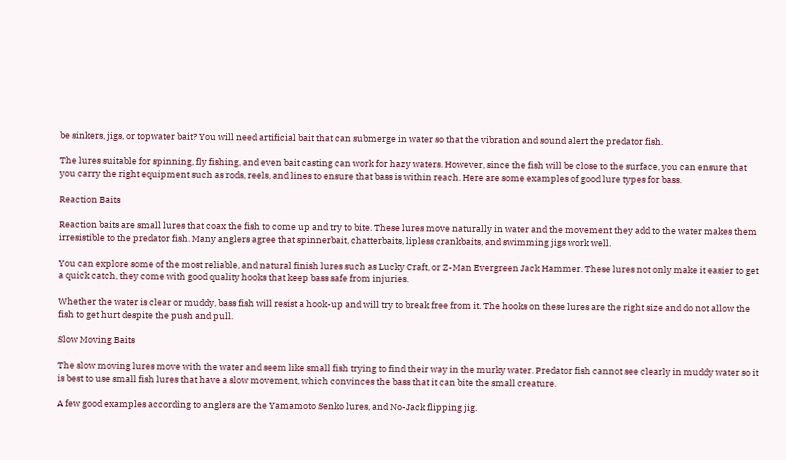be sinkers, jigs, or topwater bait? You will need artificial bait that can submerge in water so that the vibration and sound alert the predator fish.

The lures suitable for spinning, fly fishing, and even bait casting can work for hazy waters. However, since the fish will be close to the surface, you can ensure that you carry the right equipment such as rods, reels, and lines to ensure that bass is within reach. Here are some examples of good lure types for bass.

Reaction Baits

Reaction baits are small lures that coax the fish to come up and try to bite. These lures move naturally in water and the movement they add to the water makes them irresistible to the predator fish. Many anglers agree that spinnerbait, chatterbaits, lipless crankbaits, and swimming jigs work well.

You can explore some of the most reliable, and natural finish lures such as Lucky Craft, or Z-Man Evergreen Jack Hammer. These lures not only make it easier to get a quick catch, they come with good quality hooks that keep bass safe from injuries.

Whether the water is clear or muddy, bass fish will resist a hook-up and will try to break free from it. The hooks on these lures are the right size and do not allow the fish to get hurt despite the push and pull.

Slow Moving Baits

The slow moving lures move with the water and seem like small fish trying to find their way in the murky water. Predator fish cannot see clearly in muddy water so it is best to use small fish lures that have a slow movement, which convinces the bass that it can bite the small creature.

A few good examples according to anglers are the Yamamoto Senko lures, and No-Jack flipping jig.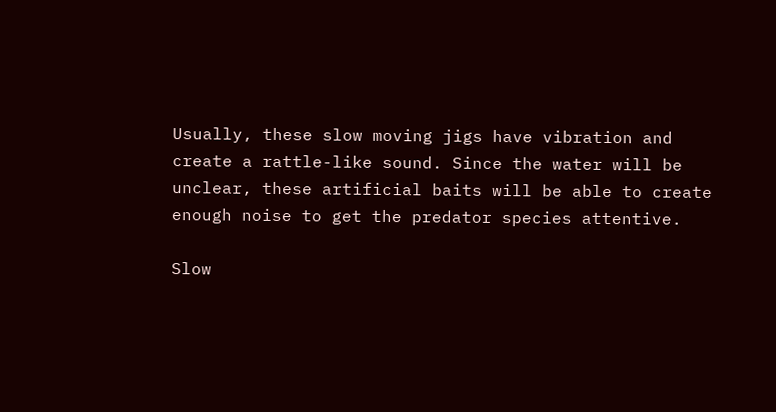Usually, these slow moving jigs have vibration and create a rattle-like sound. Since the water will be unclear, these artificial baits will be able to create enough noise to get the predator species attentive.

Slow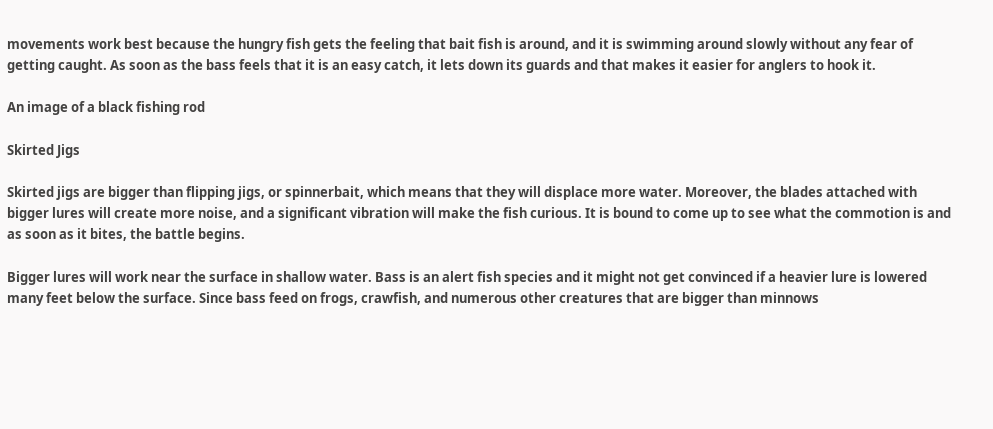movements work best because the hungry fish gets the feeling that bait fish is around, and it is swimming around slowly without any fear of getting caught. As soon as the bass feels that it is an easy catch, it lets down its guards and that makes it easier for anglers to hook it.

An image of a black fishing rod

Skirted Jigs

Skirted jigs are bigger than flipping jigs, or spinnerbait, which means that they will displace more water. Moreover, the blades attached with bigger lures will create more noise, and a significant vibration will make the fish curious. It is bound to come up to see what the commotion is and as soon as it bites, the battle begins.

Bigger lures will work near the surface in shallow water. Bass is an alert fish species and it might not get convinced if a heavier lure is lowered many feet below the surface. Since bass feed on frogs, crawfish, and numerous other creatures that are bigger than minnows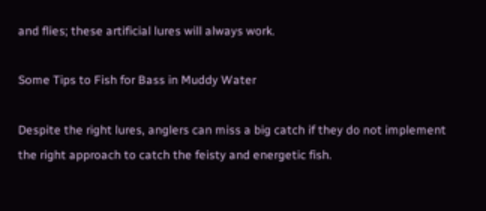and flies; these artificial lures will always work.

Some Tips to Fish for Bass in Muddy Water

Despite the right lures, anglers can miss a big catch if they do not implement the right approach to catch the feisty and energetic fish.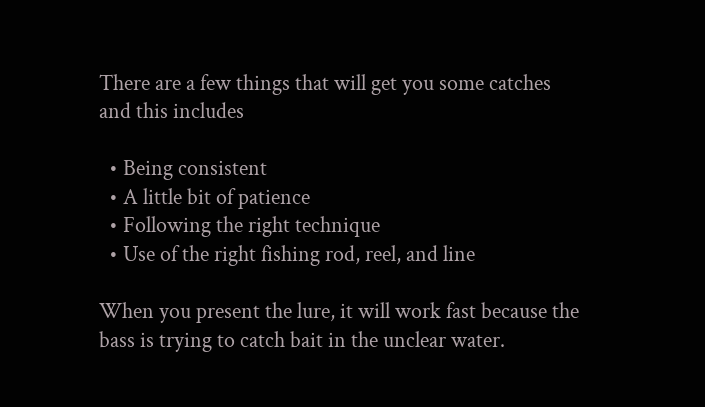There are a few things that will get you some catches and this includes

  • Being consistent
  • A little bit of patience
  • Following the right technique
  • Use of the right fishing rod, reel, and line

When you present the lure, it will work fast because the bass is trying to catch bait in the unclear water.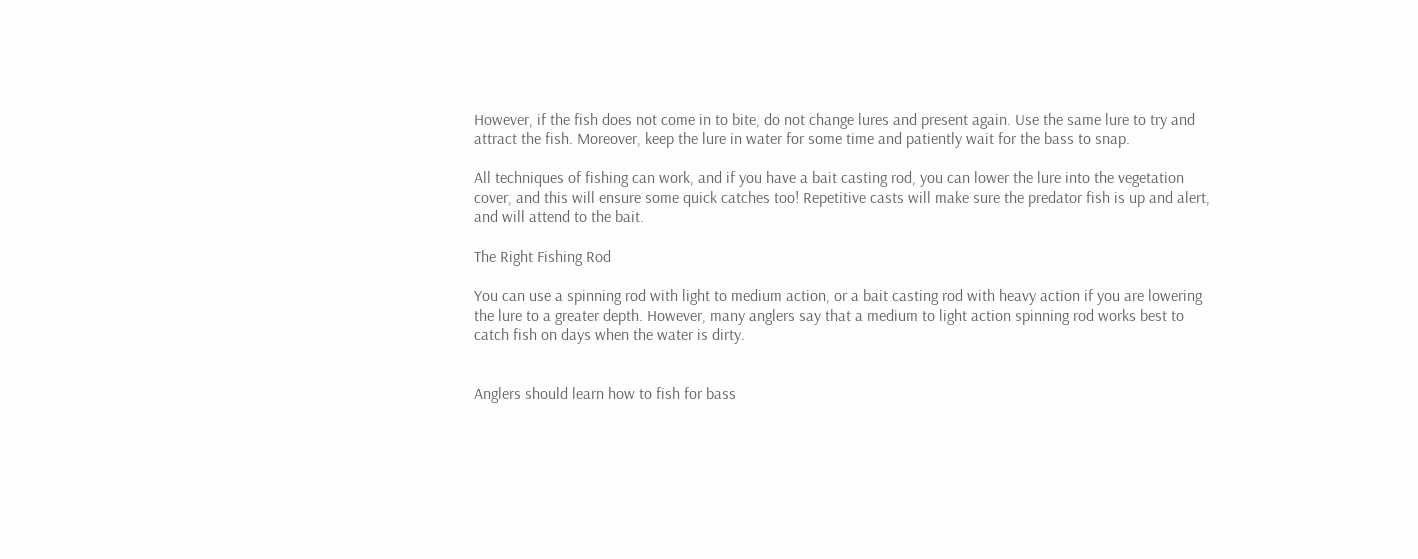However, if the fish does not come in to bite, do not change lures and present again. Use the same lure to try and attract the fish. Moreover, keep the lure in water for some time and patiently wait for the bass to snap.

All techniques of fishing can work, and if you have a bait casting rod, you can lower the lure into the vegetation cover, and this will ensure some quick catches too! Repetitive casts will make sure the predator fish is up and alert, and will attend to the bait.

The Right Fishing Rod

You can use a spinning rod with light to medium action, or a bait casting rod with heavy action if you are lowering the lure to a greater depth. However, many anglers say that a medium to light action spinning rod works best to catch fish on days when the water is dirty.


Anglers should learn how to fish for bass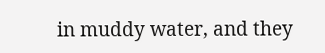in muddy water, and they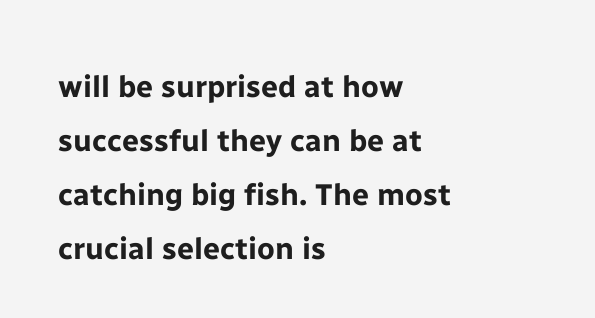will be surprised at how successful they can be at catching big fish. The most crucial selection is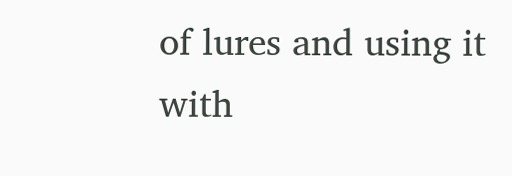of lures and using it with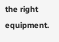the right equipment.